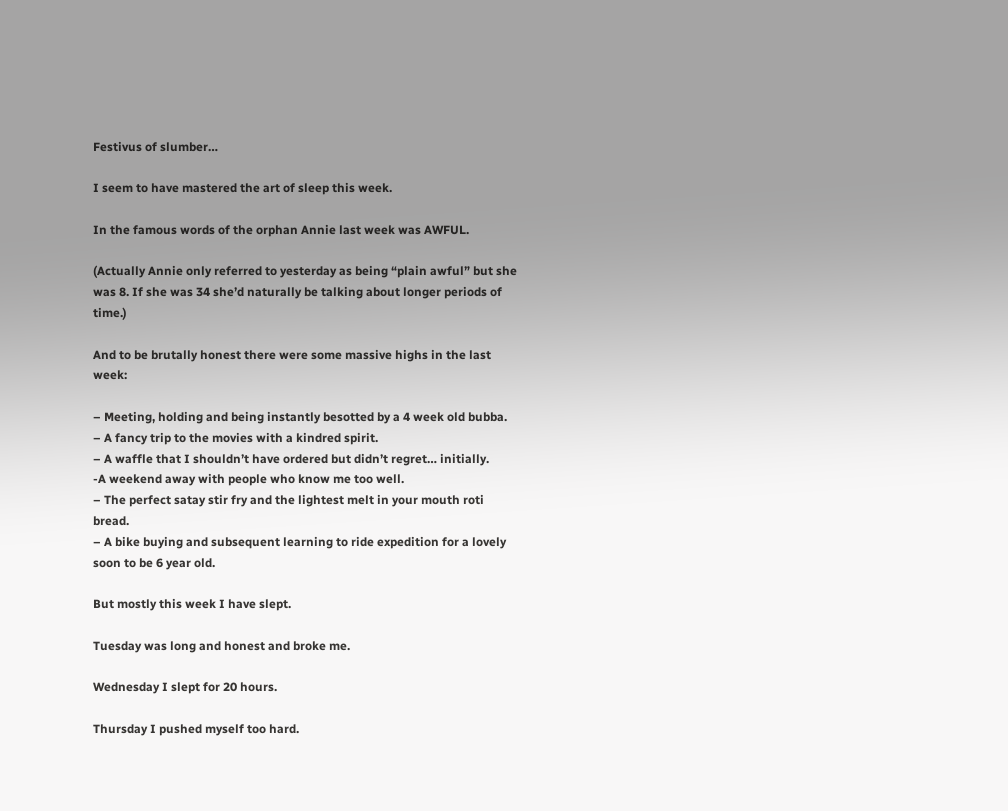Festivus of slumber…

I seem to have mastered the art of sleep this week.

In the famous words of the orphan Annie last week was AWFUL.

(Actually Annie only referred to yesterday as being “plain awful” but she was 8. If she was 34 she’d naturally be talking about longer periods of time.)

And to be brutally honest there were some massive highs in the last week:

– Meeting, holding and being instantly besotted by a 4 week old bubba.
– A fancy trip to the movies with a kindred spirit.
– A waffle that I shouldn’t have ordered but didn’t regret… initially.
-A weekend away with people who know me too well.
– The perfect satay stir fry and the lightest melt in your mouth roti bread.
– A bike buying and subsequent learning to ride expedition for a lovely soon to be 6 year old.

But mostly this week I have slept.

Tuesday was long and honest and broke me.

Wednesday I slept for 20 hours.

Thursday I pushed myself too hard.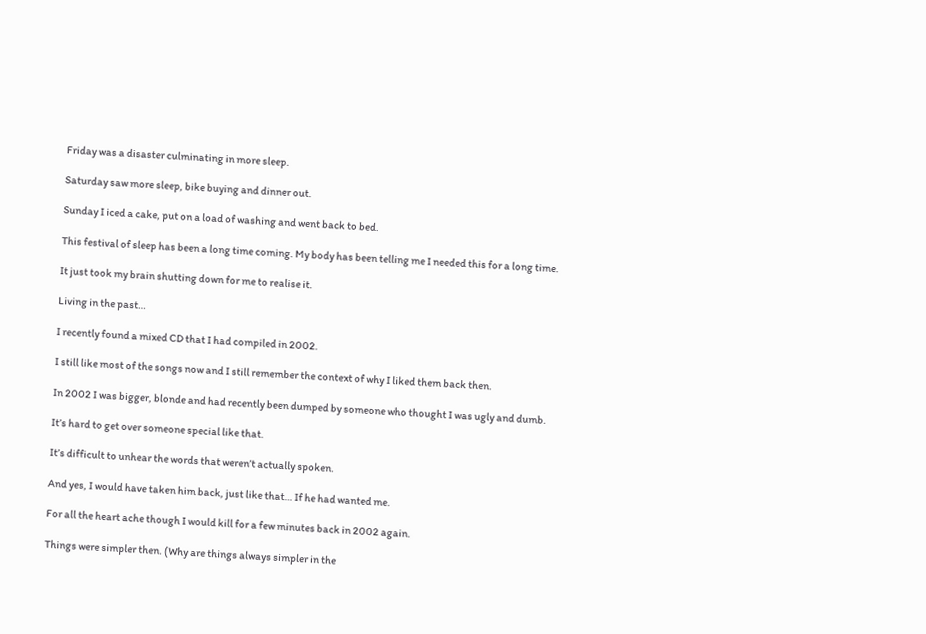Friday was a disaster culminating in more sleep.

Saturday saw more sleep, bike buying and dinner out.

Sunday I iced a cake, put on a load of washing and went back to bed.

This festival of sleep has been a long time coming. My body has been telling me I needed this for a long time.

It just took my brain shutting down for me to realise it.

Living in the past…

I recently found a mixed CD that I had compiled in 2002.

I still like most of the songs now and I still remember the context of why I liked them back then.

In 2002 I was bigger, blonde and had recently been dumped by someone who thought I was ugly and dumb.

It’s hard to get over someone special like that.

It’s difficult to unhear the words that weren’t actually spoken.

And yes, I would have taken him back, just like that… If he had wanted me.

For all the heart ache though I would kill for a few minutes back in 2002 again.

Things were simpler then. (Why are things always simpler in the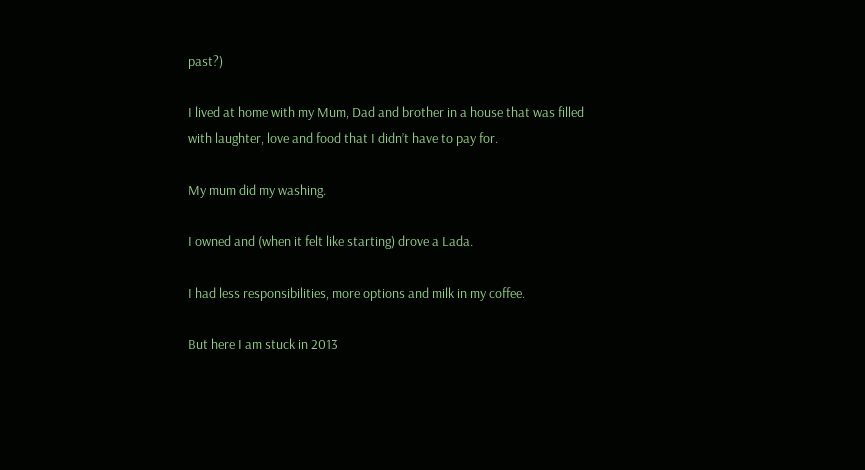past?)

I lived at home with my Mum, Dad and brother in a house that was filled with laughter, love and food that I didn’t have to pay for.

My mum did my washing.

I owned and (when it felt like starting) drove a Lada.

I had less responsibilities, more options and milk in my coffee.

But here I am stuck in 2013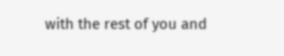with the rest of you and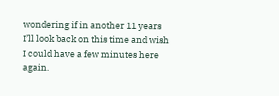wondering if in another 11 years I’ll look back on this time and wish I could have a few minutes here again.